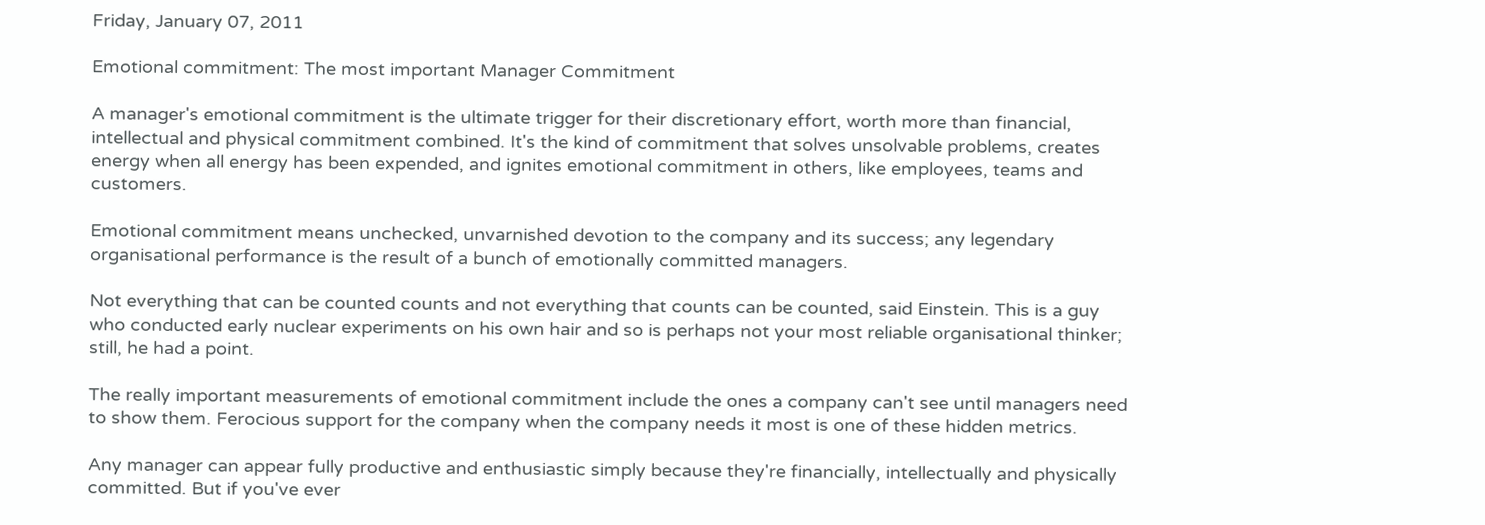Friday, January 07, 2011

Emotional commitment: The most important Manager Commitment

A manager's emotional commitment is the ultimate trigger for their discretionary effort, worth more than financial, intellectual and physical commitment combined. It's the kind of commitment that solves unsolvable problems, creates energy when all energy has been expended, and ignites emotional commitment in others, like employees, teams and customers.

Emotional commitment means unchecked, unvarnished devotion to the company and its success; any legendary organisational performance is the result of a bunch of emotionally committed managers.

Not everything that can be counted counts and not everything that counts can be counted, said Einstein. This is a guy who conducted early nuclear experiments on his own hair and so is perhaps not your most reliable organisational thinker; still, he had a point.

The really important measurements of emotional commitment include the ones a company can't see until managers need to show them. Ferocious support for the company when the company needs it most is one of these hidden metrics.

Any manager can appear fully productive and enthusiastic simply because they're financially, intellectually and physically committed. But if you've ever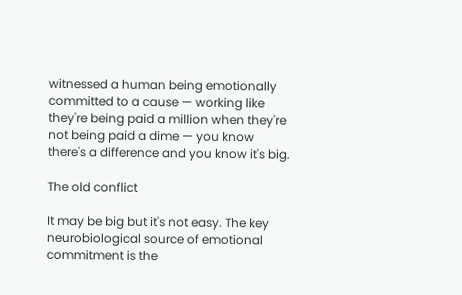witnessed a human being emotionally committed to a cause — working like they're being paid a million when they're not being paid a dime — you know there's a difference and you know it's big.

The old conflict

It may be big but it's not easy. The key neurobiological source of emotional commitment is the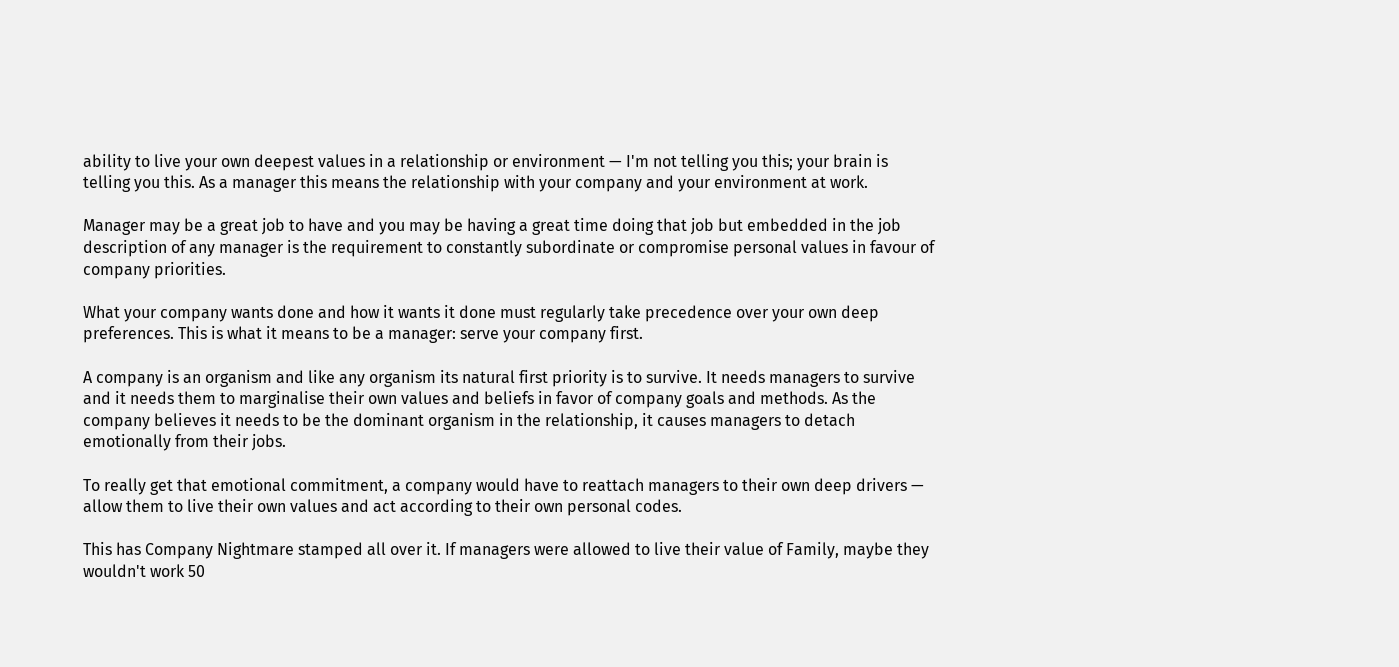ability to live your own deepest values in a relationship or environment — I'm not telling you this; your brain is telling you this. As a manager this means the relationship with your company and your environment at work.

Manager may be a great job to have and you may be having a great time doing that job but embedded in the job description of any manager is the requirement to constantly subordinate or compromise personal values in favour of company priorities.

What your company wants done and how it wants it done must regularly take precedence over your own deep preferences. This is what it means to be a manager: serve your company first.

A company is an organism and like any organism its natural first priority is to survive. It needs managers to survive and it needs them to marginalise their own values and beliefs in favor of company goals and methods. As the company believes it needs to be the dominant organism in the relationship, it causes managers to detach emotionally from their jobs.

To really get that emotional commitment, a company would have to reattach managers to their own deep drivers — allow them to live their own values and act according to their own personal codes.

This has Company Nightmare stamped all over it. If managers were allowed to live their value of Family, maybe they wouldn't work 50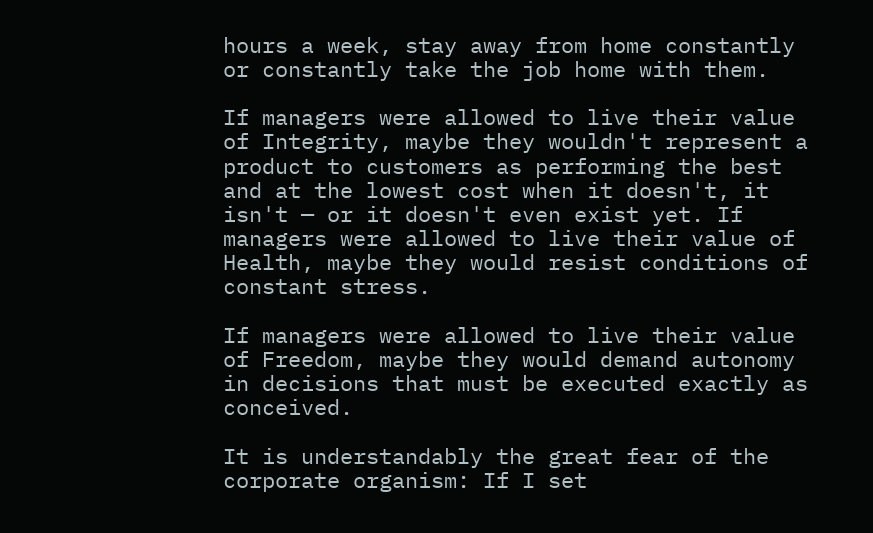hours a week, stay away from home constantly or constantly take the job home with them.

If managers were allowed to live their value of Integrity, maybe they wouldn't represent a product to customers as performing the best and at the lowest cost when it doesn't, it isn't — or it doesn't even exist yet. If managers were allowed to live their value of Health, maybe they would resist conditions of constant stress.

If managers were allowed to live their value of Freedom, maybe they would demand autonomy in decisions that must be executed exactly as conceived.

It is understandably the great fear of the corporate organism: If I set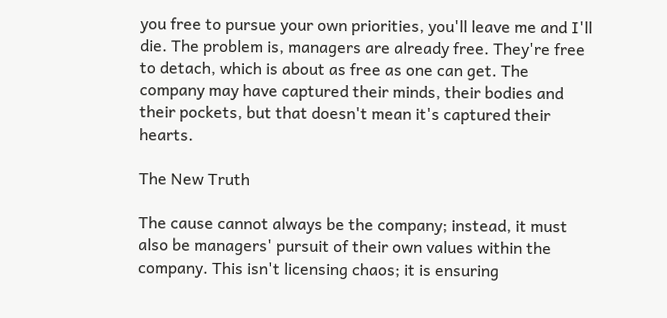you free to pursue your own priorities, you'll leave me and I'll die. The problem is, managers are already free. They're free to detach, which is about as free as one can get. The company may have captured their minds, their bodies and their pockets, but that doesn't mean it's captured their hearts.

The New Truth

The cause cannot always be the company; instead, it must also be managers' pursuit of their own values within the company. This isn't licensing chaos; it is ensuring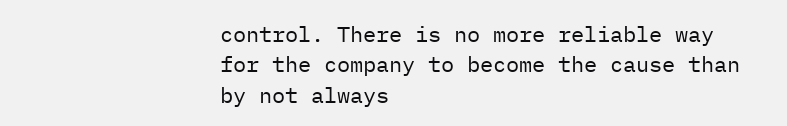control. There is no more reliable way for the company to become the cause than by not always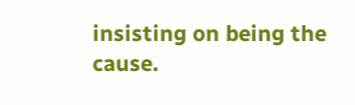insisting on being the cause.